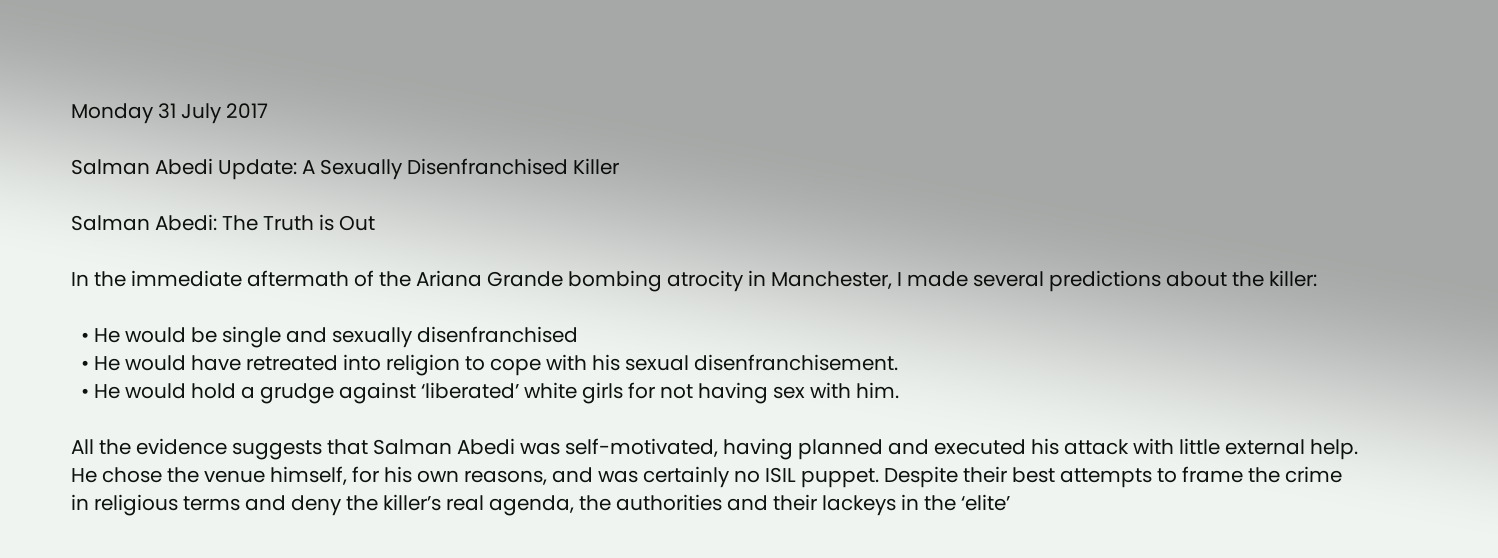Monday 31 July 2017

Salman Abedi Update: A Sexually Disenfranchised Killer

Salman Abedi: The Truth is Out

In the immediate aftermath of the Ariana Grande bombing atrocity in Manchester, I made several predictions about the killer:

  • He would be single and sexually disenfranchised
  • He would have retreated into religion to cope with his sexual disenfranchisement.
  • He would hold a grudge against ‘liberated’ white girls for not having sex with him.

All the evidence suggests that Salman Abedi was self-motivated, having planned and executed his attack with little external help. He chose the venue himself, for his own reasons, and was certainly no ISIL puppet. Despite their best attempts to frame the crime in religious terms and deny the killer’s real agenda, the authorities and their lackeys in the ‘elite’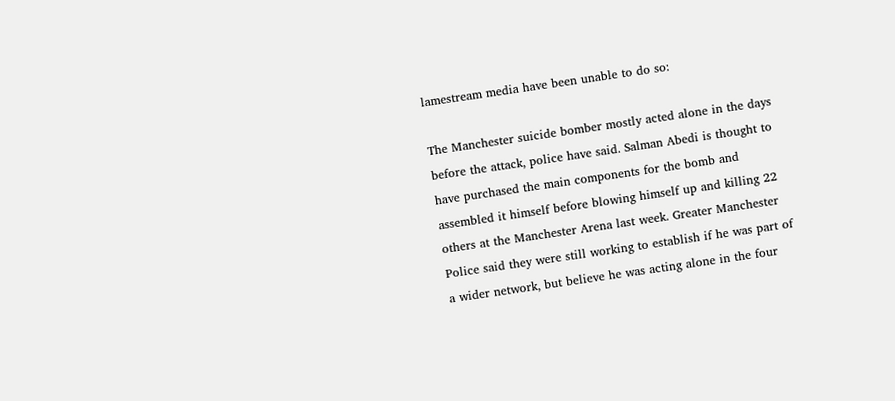lamestream media have been unable to do so:

The Manchester suicide bomber mostly acted alone in the days before the attack, police have said. Salman Abedi is thought to have purchased the main components for the bomb and assembled it himself before blowing himself up and killing 22 others at the Manchester Arena last week. Greater Manchester Police said they were still working to establish if he was part of a wider network, but believe he was acting alone in the four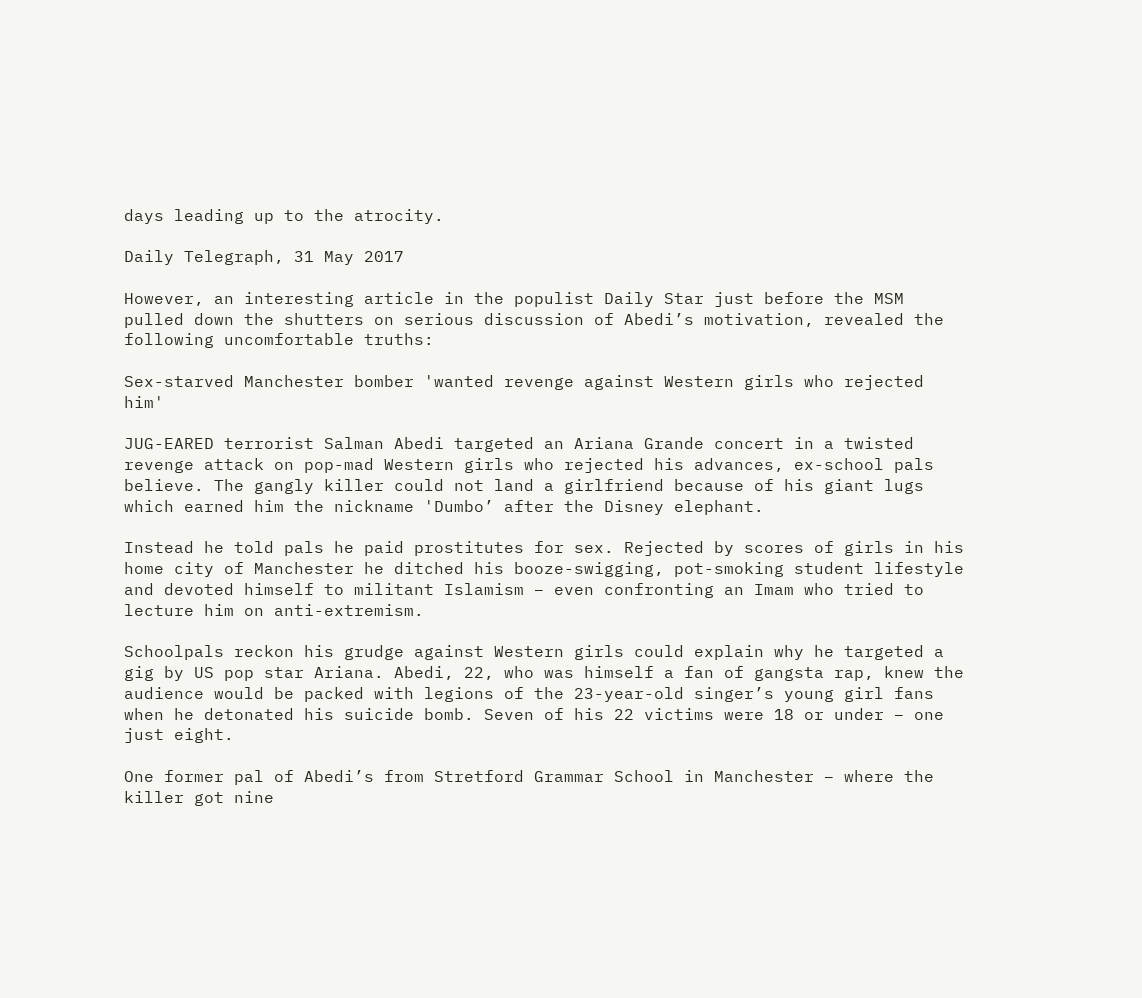days leading up to the atrocity.

Daily Telegraph, 31 May 2017

However, an interesting article in the populist Daily Star just before the MSM pulled down the shutters on serious discussion of Abedi’s motivation, revealed the following uncomfortable truths:

Sex-starved Manchester bomber 'wanted revenge against Western girls who rejected him'

JUG-EARED terrorist Salman Abedi targeted an Ariana Grande concert in a twisted revenge attack on pop-mad Western girls who rejected his advances, ex-school pals believe. The gangly killer could not land a girlfriend because of his giant lugs which earned him the nickname 'Dumbo’ after the Disney elephant.

Instead he told pals he paid prostitutes for sex. Rejected by scores of girls in his home city of Manchester he ditched his booze-swigging, pot-smoking student lifestyle and devoted himself to militant Islamism – even confronting an Imam who tried to lecture him on anti-extremism.

Schoolpals reckon his grudge against Western girls could explain why he targeted a gig by US pop star Ariana. Abedi, 22, who was himself a fan of gangsta rap, knew the audience would be packed with legions of the 23-year-old singer’s young girl fans when he detonated his suicide bomb. Seven of his 22 victims were 18 or under – one just eight.

One former pal of Abedi’s from Stretford Grammar School in Manchester – where the killer got nine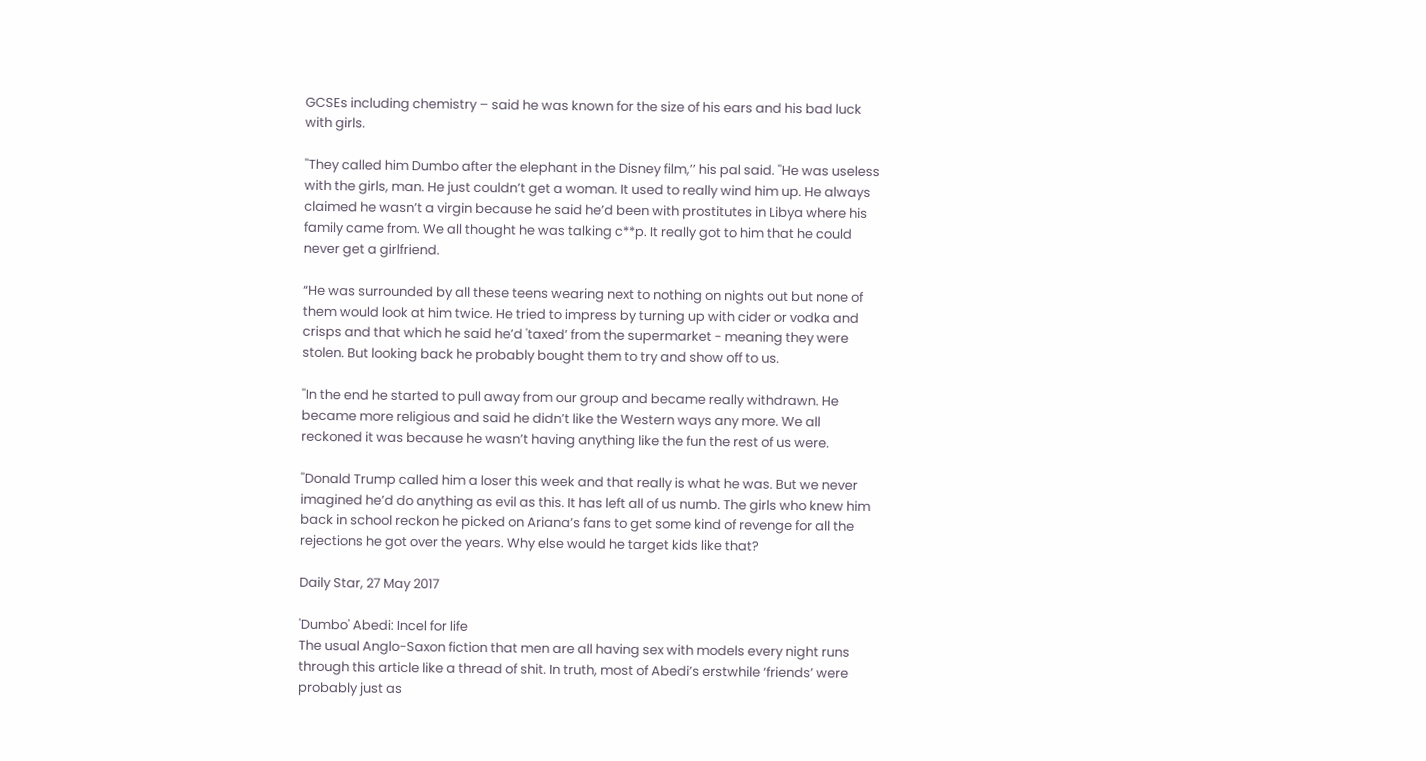GCSEs including chemistry – said he was known for the size of his ears and his bad luck with girls.

''They called him Dumbo after the elephant in the Disney film,’’ his pal said. ''He was useless with the girls, man. He just couldn’t get a woman. It used to really wind him up. He always claimed he wasn’t a virgin because he said he’d been with prostitutes in Libya where his family came from. We all thought he was talking c**p. It really got to him that he could never get a girlfriend.

“He was surrounded by all these teens wearing next to nothing on nights out but none of them would look at him twice. He tried to impress by turning up with cider or vodka and crisps and that which he said he’d 'taxed’ from the supermarket - meaning they were stolen. But looking back he probably bought them to try and show off to us.

''In the end he started to pull away from our group and became really withdrawn. He became more religious and said he didn’t like the Western ways any more. We all reckoned it was because he wasn’t having anything like the fun the rest of us were.

''Donald Trump called him a loser this week and that really is what he was. But we never imagined he’d do anything as evil as this. It has left all of us numb. The girls who knew him back in school reckon he picked on Ariana’s fans to get some kind of revenge for all the rejections he got over the years. Why else would he target kids like that?

Daily Star, 27 May 2017

'Dumbo' Abedi: Incel for life
The usual Anglo-Saxon fiction that men are all having sex with models every night runs through this article like a thread of shit. In truth, most of Abedi’s erstwhile ‘friends’ were probably just as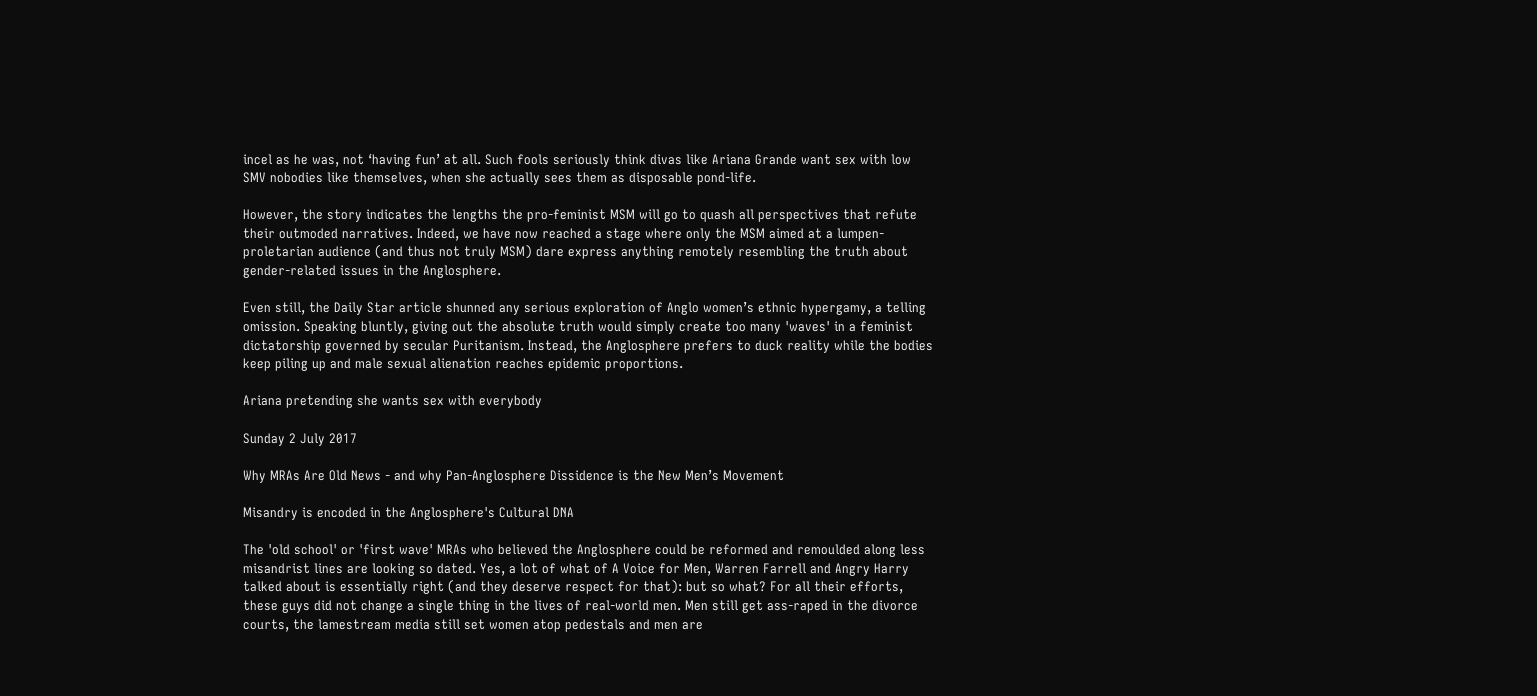incel as he was, not ‘having fun’ at all. Such fools seriously think divas like Ariana Grande want sex with low SMV nobodies like themselves, when she actually sees them as disposable pond-life.

However, the story indicates the lengths the pro-feminist MSM will go to quash all perspectives that refute their outmoded narratives. Indeed, we have now reached a stage where only the MSM aimed at a lumpen-proletarian audience (and thus not truly MSM) dare express anything remotely resembling the truth about gender-related issues in the Anglosphere.

Even still, the Daily Star article shunned any serious exploration of Anglo women’s ethnic hypergamy, a telling omission. Speaking bluntly, giving out the absolute truth would simply create too many 'waves' in a feminist dictatorship governed by secular Puritanism. Instead, the Anglosphere prefers to duck reality while the bodies keep piling up and male sexual alienation reaches epidemic proportions.

Ariana pretending she wants sex with everybody

Sunday 2 July 2017

Why MRAs Are Old News - and why Pan-Anglosphere Dissidence is the New Men’s Movement

Misandry is encoded in the Anglosphere's Cultural DNA

The 'old school' or 'first wave' MRAs who believed the Anglosphere could be reformed and remoulded along less misandrist lines are looking so dated. Yes, a lot of what of A Voice for Men, Warren Farrell and Angry Harry talked about is essentially right (and they deserve respect for that): but so what? For all their efforts, these guys did not change a single thing in the lives of real-world men. Men still get ass-raped in the divorce courts, the lamestream media still set women atop pedestals and men are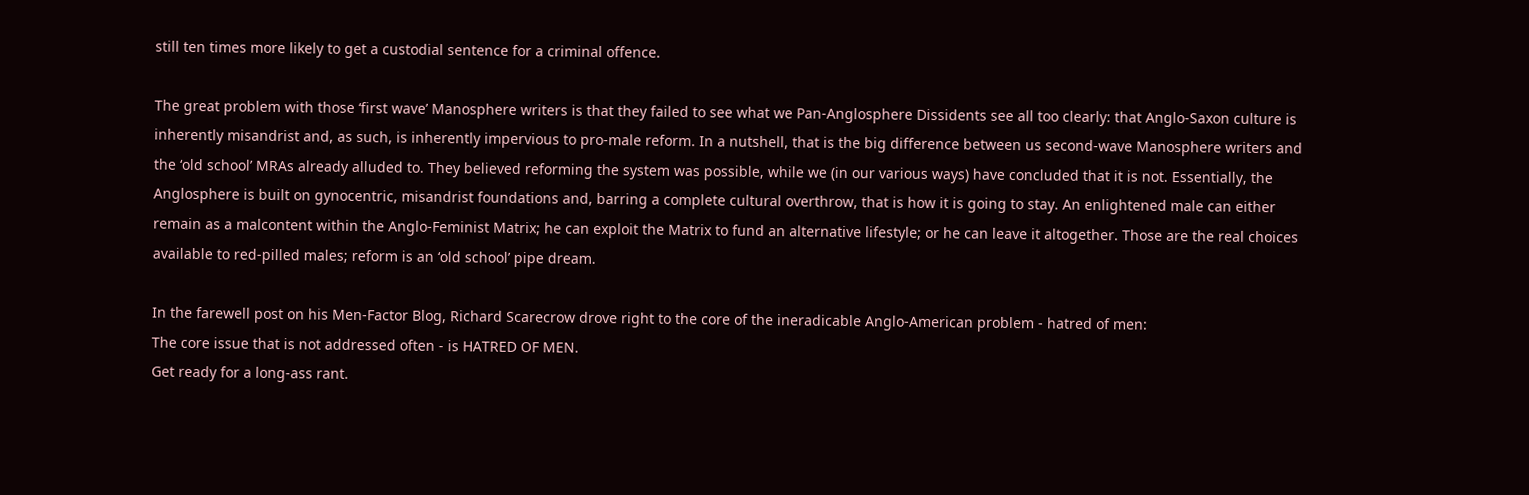still ten times more likely to get a custodial sentence for a criminal offence.

The great problem with those ‘first wave’ Manosphere writers is that they failed to see what we Pan-Anglosphere Dissidents see all too clearly: that Anglo-Saxon culture is inherently misandrist and, as such, is inherently impervious to pro-male reform. In a nutshell, that is the big difference between us second-wave Manosphere writers and the ‘old school’ MRAs already alluded to. They believed reforming the system was possible, while we (in our various ways) have concluded that it is not. Essentially, the Anglosphere is built on gynocentric, misandrist foundations and, barring a complete cultural overthrow, that is how it is going to stay. An enlightened male can either remain as a malcontent within the Anglo-Feminist Matrix; he can exploit the Matrix to fund an alternative lifestyle; or he can leave it altogether. Those are the real choices available to red-pilled males; reform is an ‘old school’ pipe dream.

In the farewell post on his Men-Factor Blog, Richard Scarecrow drove right to the core of the ineradicable Anglo-American problem - hatred of men:
The core issue that is not addressed often - is HATRED OF MEN.
Get ready for a long-ass rant.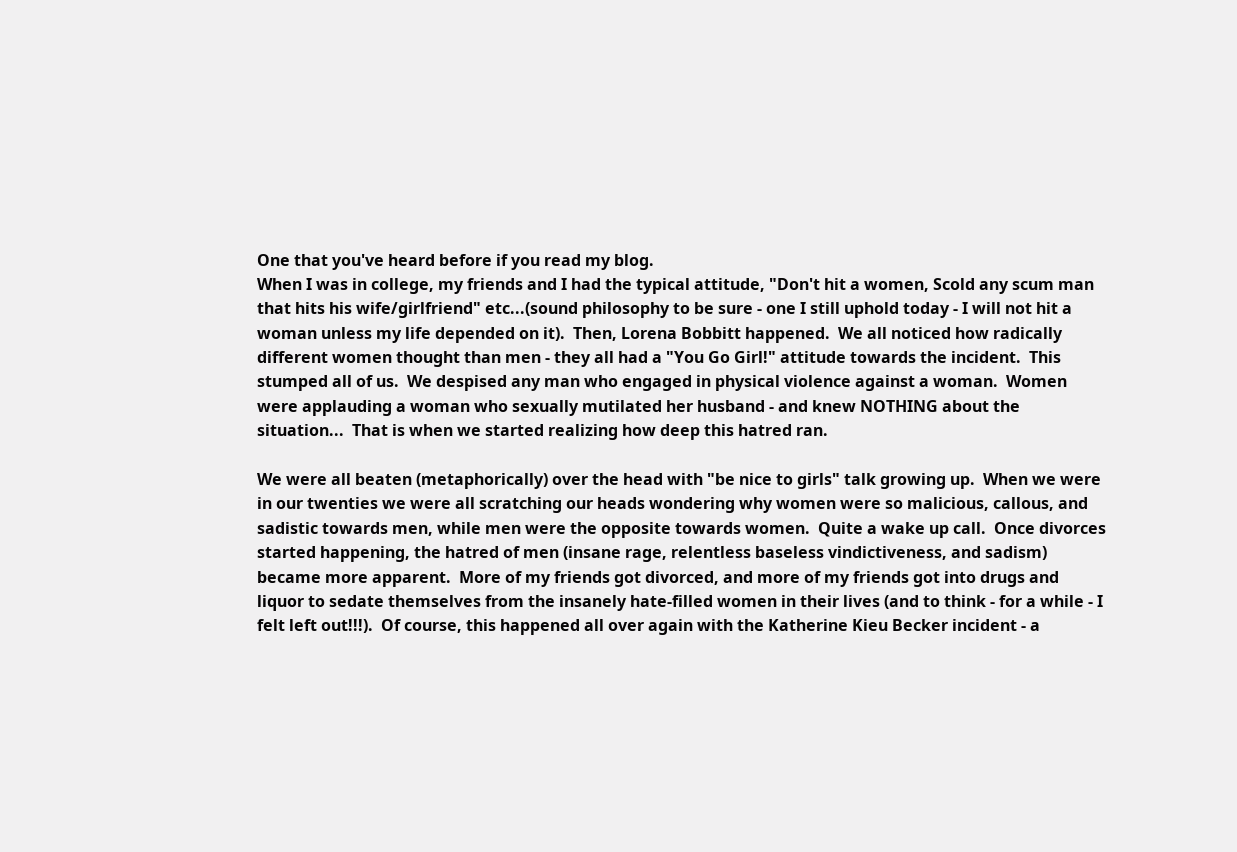One that you've heard before if you read my blog.
When I was in college, my friends and I had the typical attitude, "Don't hit a women, Scold any scum man that hits his wife/girlfriend" etc...(sound philosophy to be sure - one I still uphold today - I will not hit a woman unless my life depended on it).  Then, Lorena Bobbitt happened.  We all noticed how radically different women thought than men - they all had a "You Go Girl!" attitude towards the incident.  This stumped all of us.  We despised any man who engaged in physical violence against a woman.  Women were applauding a woman who sexually mutilated her husband - and knew NOTHING about the situation...  That is when we started realizing how deep this hatred ran.

We were all beaten (metaphorically) over the head with "be nice to girls" talk growing up.  When we were in our twenties we were all scratching our heads wondering why women were so malicious, callous, and sadistic towards men, while men were the opposite towards women.  Quite a wake up call.  Once divorces started happening, the hatred of men (insane rage, relentless baseless vindictiveness, and sadism) became more apparent.  More of my friends got divorced, and more of my friends got into drugs and liquor to sedate themselves from the insanely hate-filled women in their lives (and to think - for a while - I felt left out!!!).  Of course, this happened all over again with the Katherine Kieu Becker incident - a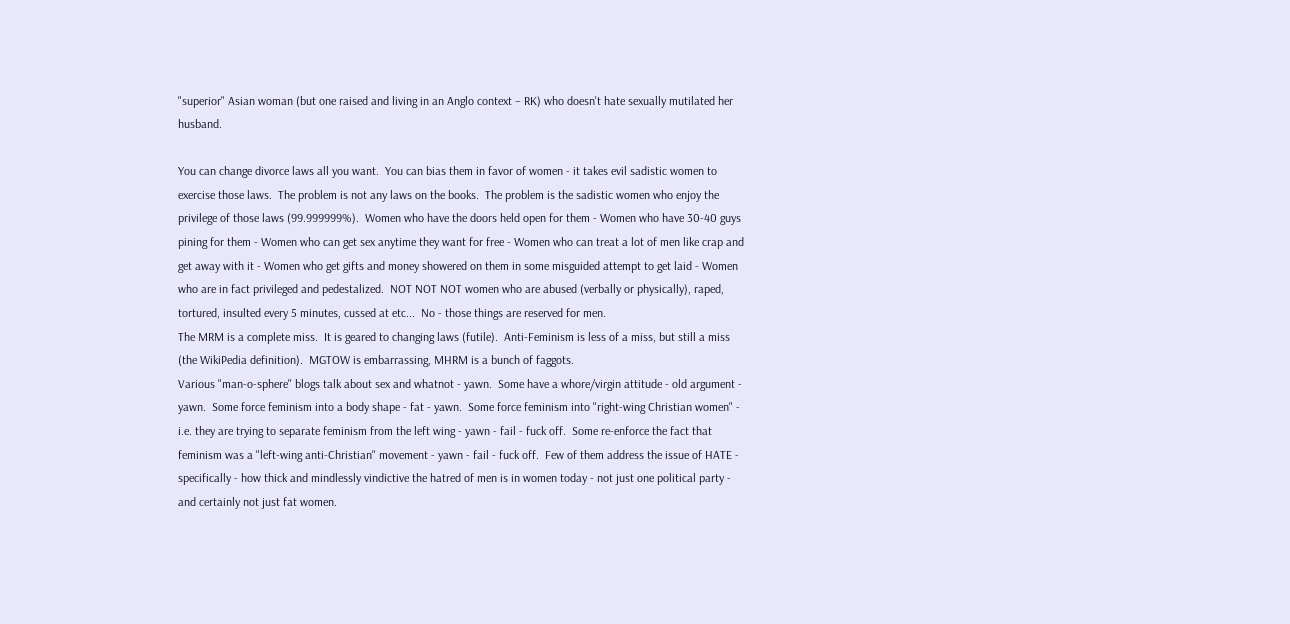"superior" Asian woman (but one raised and living in an Anglo context – RK) who doesn't hate sexually mutilated her husband.

You can change divorce laws all you want.  You can bias them in favor of women - it takes evil sadistic women to exercise those laws.  The problem is not any laws on the books.  The problem is the sadistic women who enjoy the privilege of those laws (99.999999%).  Women who have the doors held open for them - Women who have 30-40 guys pining for them - Women who can get sex anytime they want for free - Women who can treat a lot of men like crap and get away with it - Women who get gifts and money showered on them in some misguided attempt to get laid - Women who are in fact privileged and pedestalized.  NOT NOT NOT women who are abused (verbally or physically), raped, tortured, insulted every 5 minutes, cussed at etc...  No - those things are reserved for men.
The MRM is a complete miss.  It is geared to changing laws (futile).  Anti-Feminism is less of a miss, but still a miss (the WikiPedia definition).  MGTOW is embarrassing, MHRM is a bunch of faggots.
Various "man-o-sphere" blogs talk about sex and whatnot - yawn.  Some have a whore/virgin attitude - old argument - yawn.  Some force feminism into a body shape - fat - yawn.  Some force feminism into "right-wing Christian women" - i.e. they are trying to separate feminism from the left wing - yawn - fail - fuck off.  Some re-enforce the fact that feminism was a "left-wing anti-Christian" movement - yawn - fail - fuck off.  Few of them address the issue of HATE - specifically - how thick and mindlessly vindictive the hatred of men is in women today - not just one political party - and certainly not just fat women.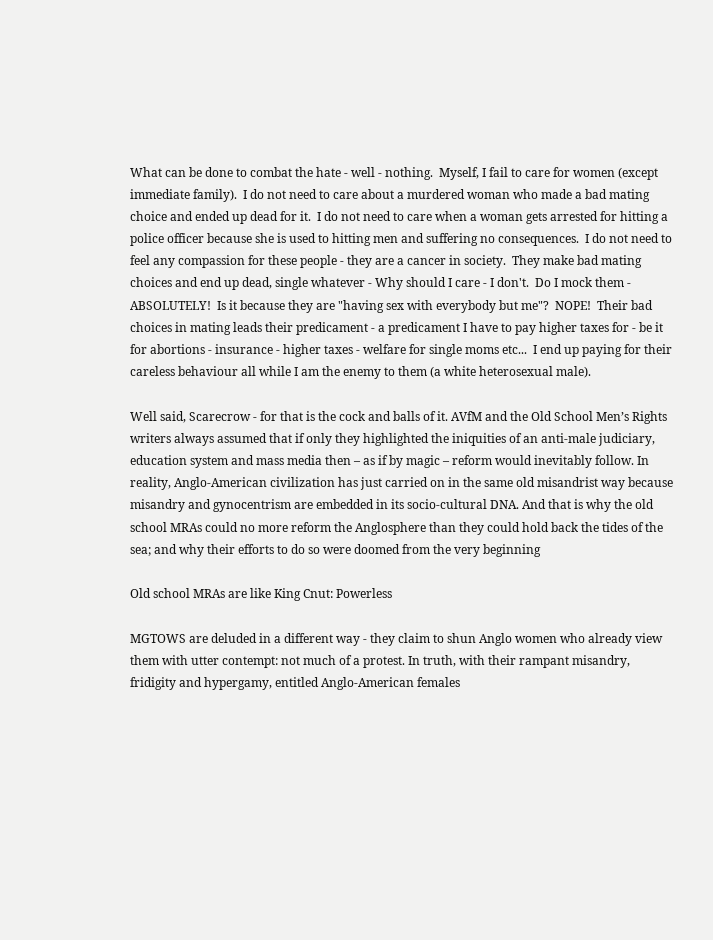What can be done to combat the hate - well - nothing.  Myself, I fail to care for women (except immediate family).  I do not need to care about a murdered woman who made a bad mating choice and ended up dead for it.  I do not need to care when a woman gets arrested for hitting a police officer because she is used to hitting men and suffering no consequences.  I do not need to feel any compassion for these people - they are a cancer in society.  They make bad mating choices and end up dead, single whatever - Why should I care - I don't.  Do I mock them - ABSOLUTELY!  Is it because they are "having sex with everybody but me"?  NOPE!  Their bad choices in mating leads their predicament - a predicament I have to pay higher taxes for - be it for abortions - insurance - higher taxes - welfare for single moms etc...  I end up paying for their careless behaviour all while I am the enemy to them (a white heterosexual male).

Well said, Scarecrow - for that is the cock and balls of it. AVfM and the Old School Men’s Rights writers always assumed that if only they highlighted the iniquities of an anti-male judiciary, education system and mass media then – as if by magic – reform would inevitably follow. In reality, Anglo-American civilization has just carried on in the same old misandrist way because misandry and gynocentrism are embedded in its socio-cultural DNA. And that is why the old school MRAs could no more reform the Anglosphere than they could hold back the tides of the sea; and why their efforts to do so were doomed from the very beginning

Old school MRAs are like King Cnut: Powerless

MGTOWS are deluded in a different way - they claim to shun Anglo women who already view them with utter contempt: not much of a protest. In truth, with their rampant misandry, fridigity and hypergamy, entitled Anglo-American females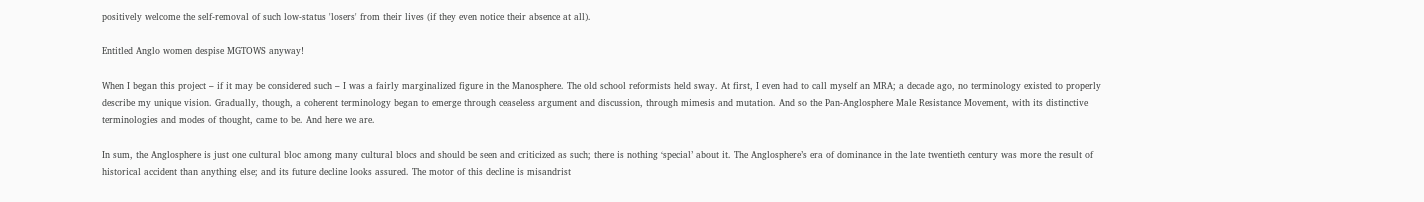positively welcome the self-removal of such low-status 'losers' from their lives (if they even notice their absence at all).

Entitled Anglo women despise MGTOWS anyway!

When I began this project – if it may be considered such – I was a fairly marginalized figure in the Manosphere. The old school reformists held sway. At first, I even had to call myself an MRA; a decade ago, no terminology existed to properly describe my unique vision. Gradually, though, a coherent terminology began to emerge through ceaseless argument and discussion, through mimesis and mutation. And so the Pan-Anglosphere Male Resistance Movement, with its distinctive terminologies and modes of thought, came to be. And here we are.

In sum, the Anglosphere is just one cultural bloc among many cultural blocs and should be seen and criticized as such; there is nothing ‘special’ about it. The Anglosphere’s era of dominance in the late twentieth century was more the result of historical accident than anything else; and its future decline looks assured. The motor of this decline is misandrist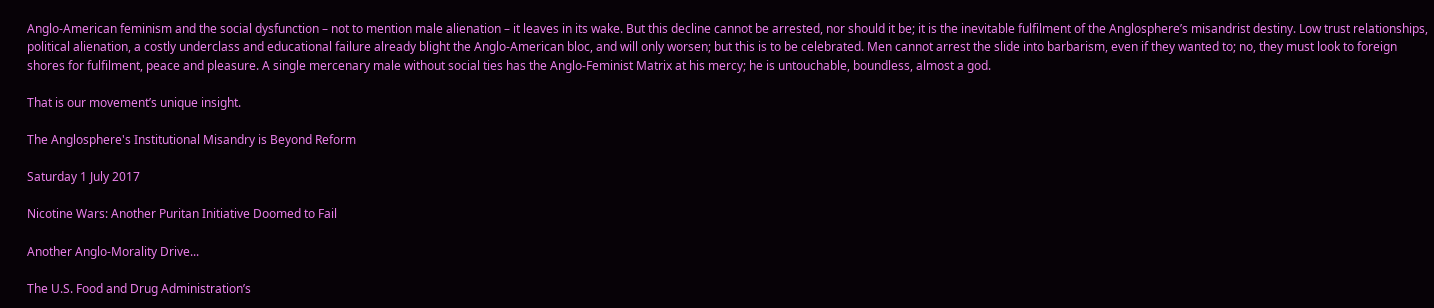Anglo-American feminism and the social dysfunction – not to mention male alienation – it leaves in its wake. But this decline cannot be arrested, nor should it be; it is the inevitable fulfilment of the Anglosphere’s misandrist destiny. Low trust relationships, political alienation, a costly underclass and educational failure already blight the Anglo-American bloc, and will only worsen; but this is to be celebrated. Men cannot arrest the slide into barbarism, even if they wanted to; no, they must look to foreign shores for fulfilment, peace and pleasure. A single mercenary male without social ties has the Anglo-Feminist Matrix at his mercy; he is untouchable, boundless, almost a god.

That is our movement’s unique insight.

The Anglosphere's Institutional Misandry is Beyond Reform

Saturday 1 July 2017

Nicotine Wars: Another Puritan Initiative Doomed to Fail

Another Anglo-Morality Drive...

The U.S. Food and Drug Administration’s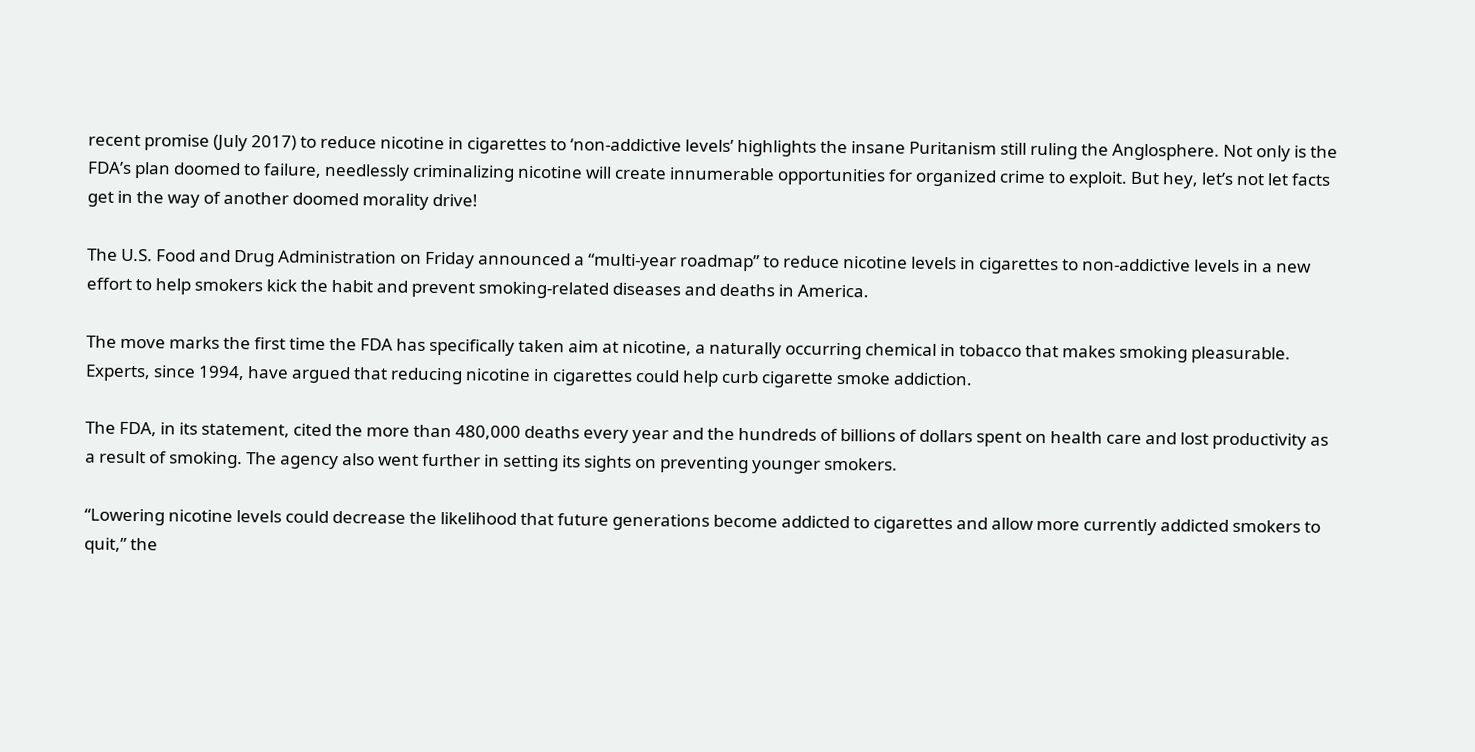recent promise (July 2017) to reduce nicotine in cigarettes to ‘non-addictive levels’ highlights the insane Puritanism still ruling the Anglosphere. Not only is the FDA’s plan doomed to failure, needlessly criminalizing nicotine will create innumerable opportunities for organized crime to exploit. But hey, let’s not let facts get in the way of another doomed morality drive!

The U.S. Food and Drug Administration on Friday announced a “multi-year roadmap” to reduce nicotine levels in cigarettes to non-addictive levels in a new effort to help smokers kick the habit and prevent smoking-related diseases and deaths in America.

The move marks the first time the FDA has specifically taken aim at nicotine, a naturally occurring chemical in tobacco that makes smoking pleasurable. Experts, since 1994, have argued that reducing nicotine in cigarettes could help curb cigarette smoke addiction.

The FDA, in its statement, cited the more than 480,000 deaths every year and the hundreds of billions of dollars spent on health care and lost productivity as a result of smoking. The agency also went further in setting its sights on preventing younger smokers.

“Lowering nicotine levels could decrease the likelihood that future generations become addicted to cigarettes and allow more currently addicted smokers to quit,” the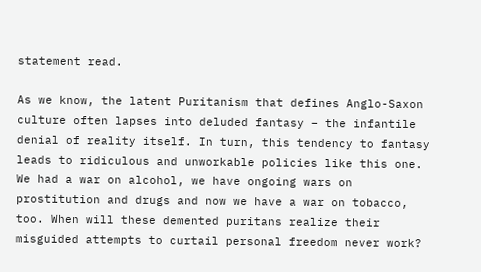statement read.

As we know, the latent Puritanism that defines Anglo-Saxon culture often lapses into deluded fantasy – the infantile denial of reality itself. In turn, this tendency to fantasy leads to ridiculous and unworkable policies like this one. We had a war on alcohol, we have ongoing wars on prostitution and drugs and now we have a war on tobacco, too. When will these demented puritans realize their misguided attempts to curtail personal freedom never work?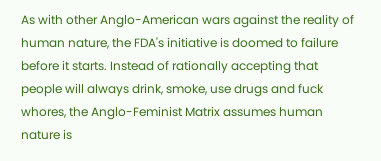As with other Anglo-American wars against the reality of human nature, the FDA's initiative is doomed to failure before it starts. Instead of rationally accepting that people will always drink, smoke, use drugs and fuck whores, the Anglo-Feminist Matrix assumes human nature is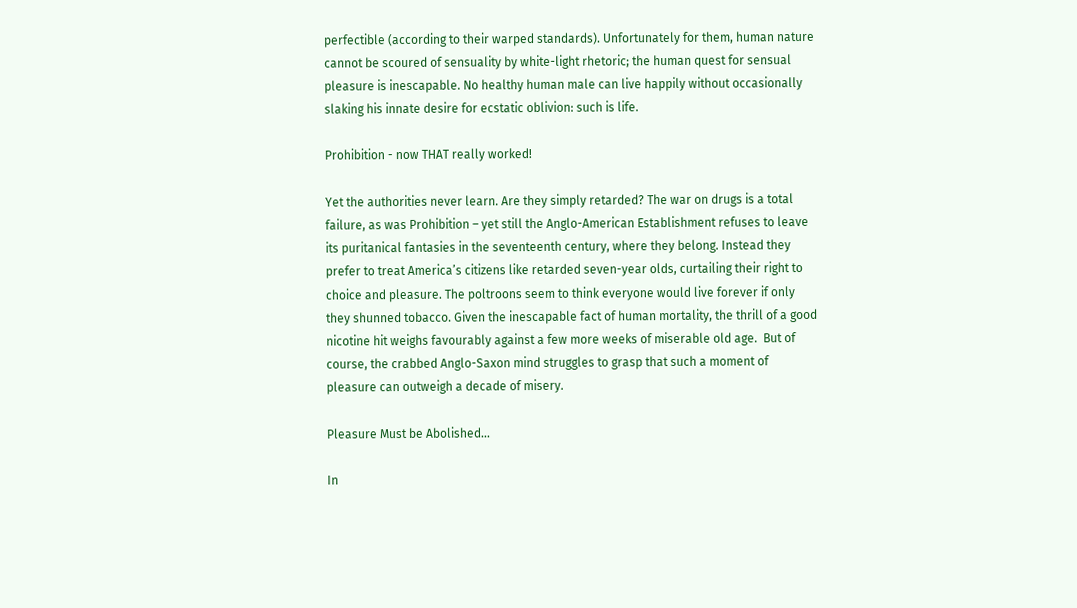perfectible (according to their warped standards). Unfortunately for them, human nature cannot be scoured of sensuality by white-light rhetoric; the human quest for sensual pleasure is inescapable. No healthy human male can live happily without occasionally slaking his innate desire for ecstatic oblivion: such is life.

Prohibition - now THAT really worked!

Yet the authorities never learn. Are they simply retarded? The war on drugs is a total failure, as was Prohibition – yet still the Anglo-American Establishment refuses to leave its puritanical fantasies in the seventeenth century, where they belong. Instead they prefer to treat America’s citizens like retarded seven-year olds, curtailing their right to choice and pleasure. The poltroons seem to think everyone would live forever if only they shunned tobacco. Given the inescapable fact of human mortality, the thrill of a good nicotine hit weighs favourably against a few more weeks of miserable old age.  But of course, the crabbed Anglo-Saxon mind struggles to grasp that such a moment of pleasure can outweigh a decade of misery.

Pleasure Must be Abolished...

In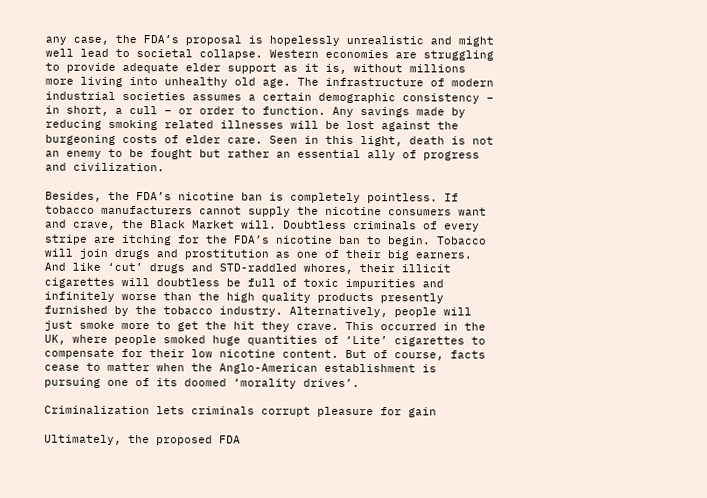any case, the FDA’s proposal is hopelessly unrealistic and might well lead to societal collapse. Western economies are struggling to provide adequate elder support as it is, without millions more living into unhealthy old age. The infrastructure of modern industrial societies assumes a certain demographic consistency – in short, a cull – or order to function. Any savings made by reducing smoking related illnesses will be lost against the burgeoning costs of elder care. Seen in this light, death is not an enemy to be fought but rather an essential ally of progress and civilization.

Besides, the FDA’s nicotine ban is completely pointless. If tobacco manufacturers cannot supply the nicotine consumers want and crave, the Black Market will. Doubtless criminals of every stripe are itching for the FDA’s nicotine ban to begin. Tobacco will join drugs and prostitution as one of their big earners. And like ‘cut’ drugs and STD-raddled whores, their illicit cigarettes will doubtless be full of toxic impurities and infinitely worse than the high quality products presently furnished by the tobacco industry. Alternatively, people will just smoke more to get the hit they crave. This occurred in the UK, where people smoked huge quantities of ‘Lite’ cigarettes to compensate for their low nicotine content. But of course, facts cease to matter when the Anglo-American establishment is pursuing one of its doomed ‘morality drives’.

Criminalization lets criminals corrupt pleasure for gain

Ultimately, the proposed FDA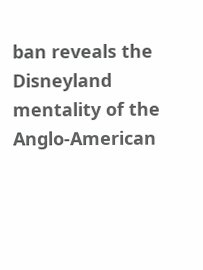ban reveals the Disneyland mentality of the Anglo-American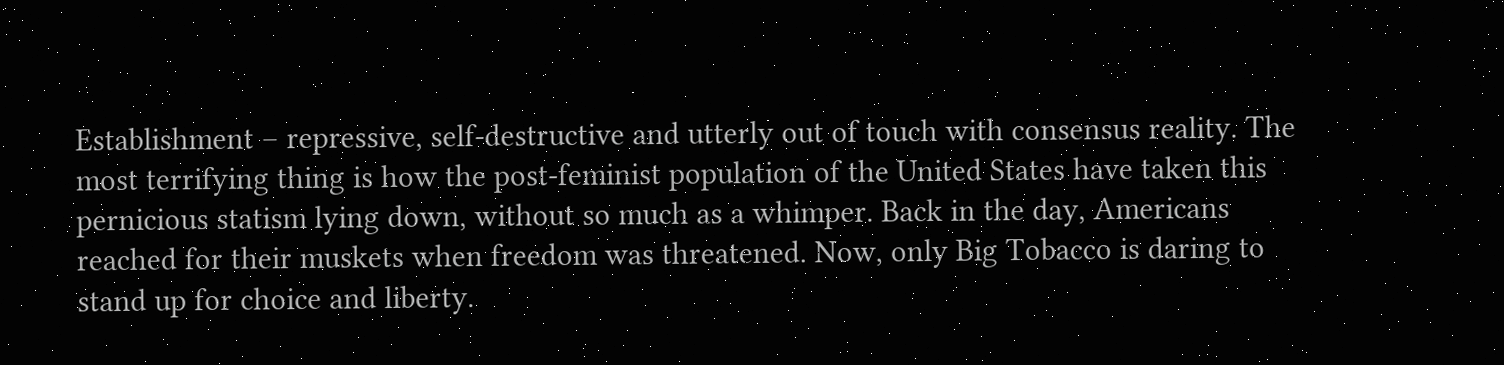Establishment – repressive, self-destructive and utterly out of touch with consensus reality. The most terrifying thing is how the post-feminist population of the United States have taken this pernicious statism lying down, without so much as a whimper. Back in the day, Americans reached for their muskets when freedom was threatened. Now, only Big Tobacco is daring to stand up for choice and liberty.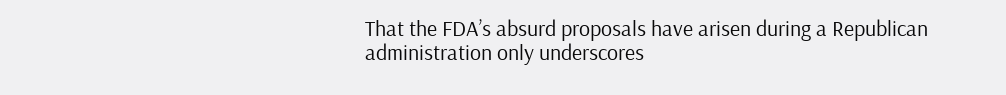That the FDA’s absurd proposals have arisen during a Republican administration only underscores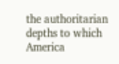the authoritarian depths to which America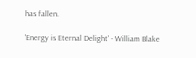has fallen.

'Energy is Eternal Delight' - William Blake